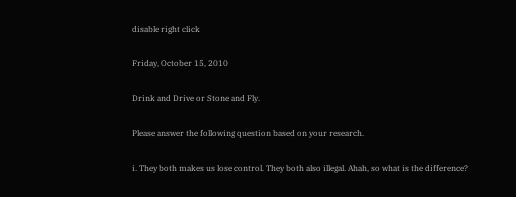disable right click

Friday, October 15, 2010

Drink and Drive or Stone and Fly.

Please answer the following question based on your research.

i. They both makes us lose control. They both also illegal. Ahah, so what is the difference?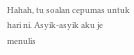Hahah, tu soalan cepumas untuk hari ni. Asyik-asyik aku je menulis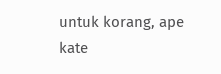untuk korang, ape kate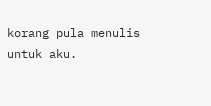korang pula menulis untuk aku.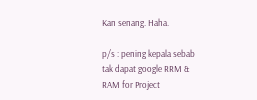Kan senang. Haha.

p/s : pening kepala sebab tak dapat google RRM & RAM for Project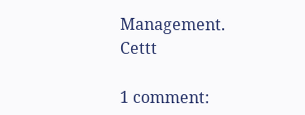Management. Cettt

1 comment: